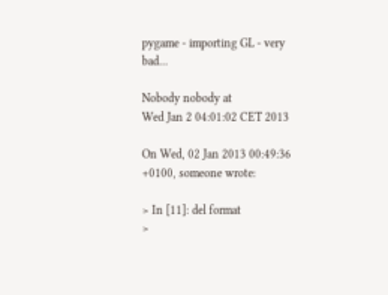pygame - importing GL - very bad...

Nobody nobody at
Wed Jan 2 04:01:02 CET 2013

On Wed, 02 Jan 2013 00:49:36 +0100, someone wrote:

> In [11]: del format
>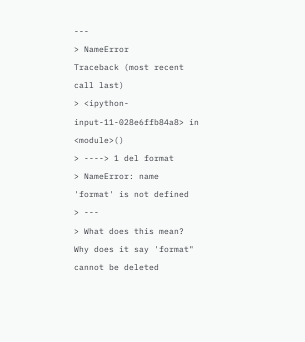---
> NameError                                 Traceback (most recent call last)
> <ipython-input-11-028e6ffb84a8> in <module>()
> ----> 1 del format
> NameError: name 'format' is not defined
> ---
> What does this mean? Why does it say 'format" cannot be deleted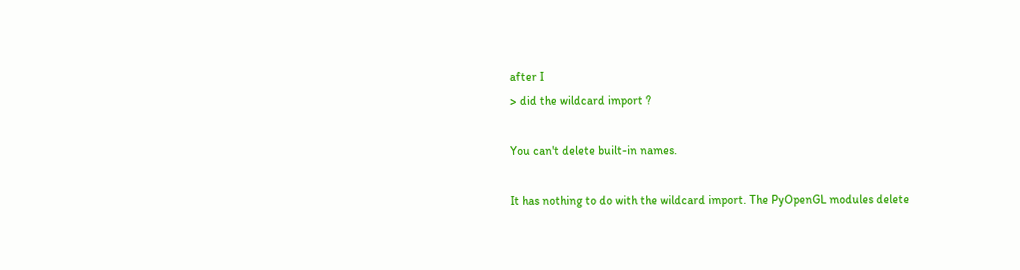after I
> did the wildcard import ?

You can't delete built-in names.

It has nothing to do with the wildcard import. The PyOpenGL modules delete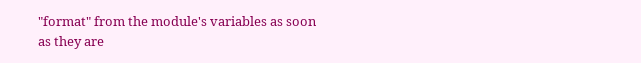"format" from the module's variables as soon as they are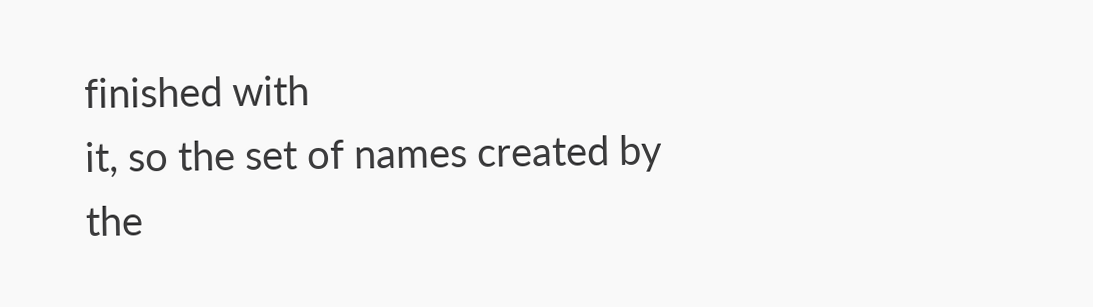finished with
it, so the set of names created by the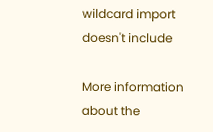wildcard import doesn't include

More information about the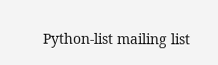Python-list mailing list